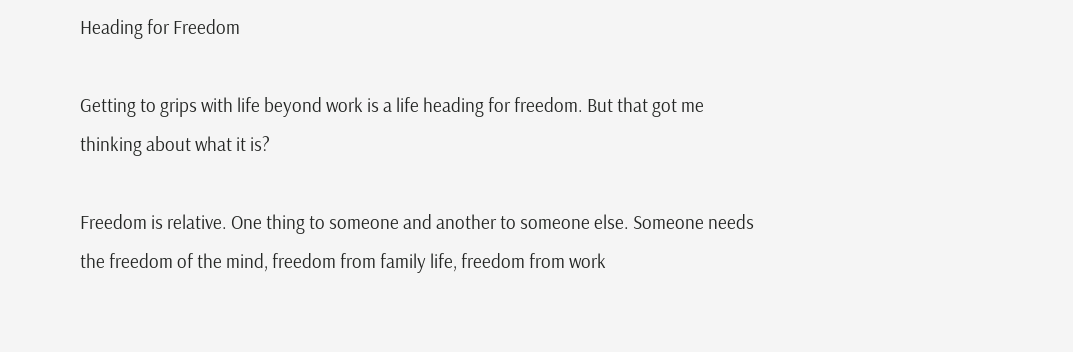Heading for Freedom

Getting to grips with life beyond work is a life heading for freedom. But that got me thinking about what it is?

Freedom is relative. One thing to someone and another to someone else. Someone needs the freedom of the mind, freedom from family life, freedom from work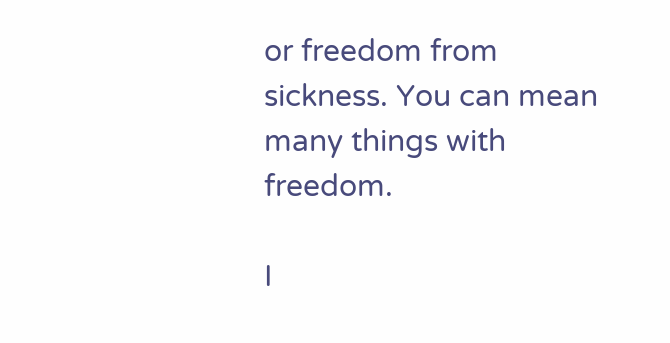or freedom from sickness. You can mean many things with freedom.

I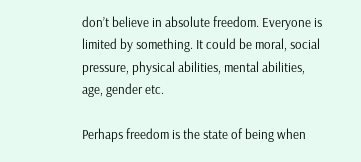don’t believe in absolute freedom. Everyone is limited by something. It could be moral, social pressure, physical abilities, mental abilities, age, gender etc.

Perhaps freedom is the state of being when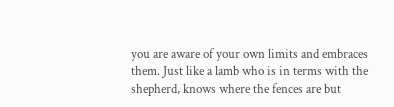you are aware of your own limits and embraces them. Just like a lamb who is in terms with the shepherd, knows where the fences are but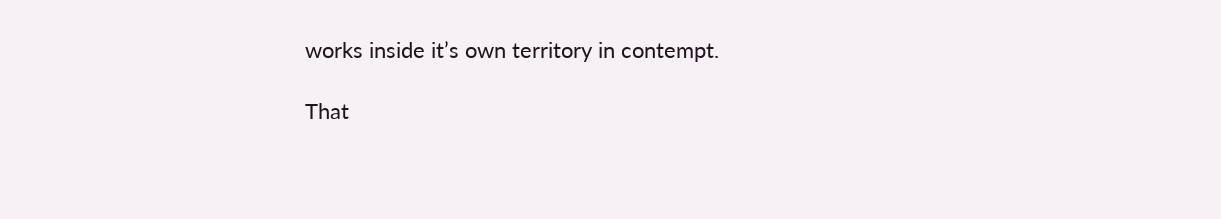works inside it’s own territory in contempt.

That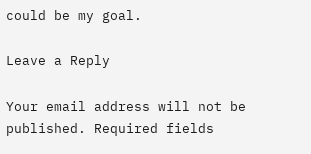could be my goal.

Leave a Reply

Your email address will not be published. Required fields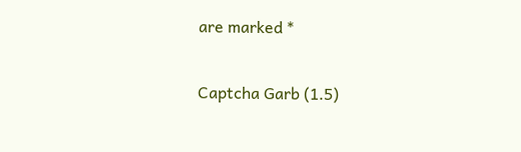are marked *

Captcha Garb (1.5)